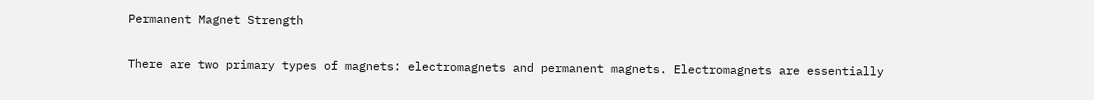Permanent Magnet Strength

There are two primary types of magnets: electromagnets and permanent magnets. Electromagnets are essentially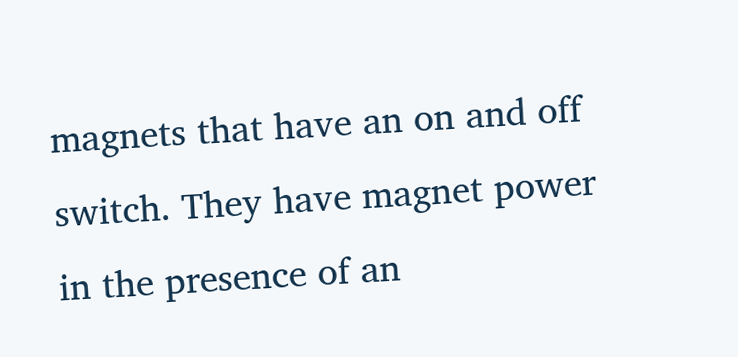magnets that have an on and off switch. They have magnet power in the presence of an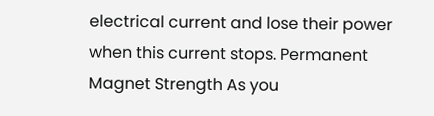electrical current and lose their power when this current stops. Permanent Magnet Strength As you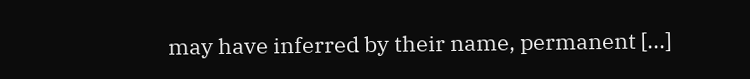may have inferred by their name, permanent [...]